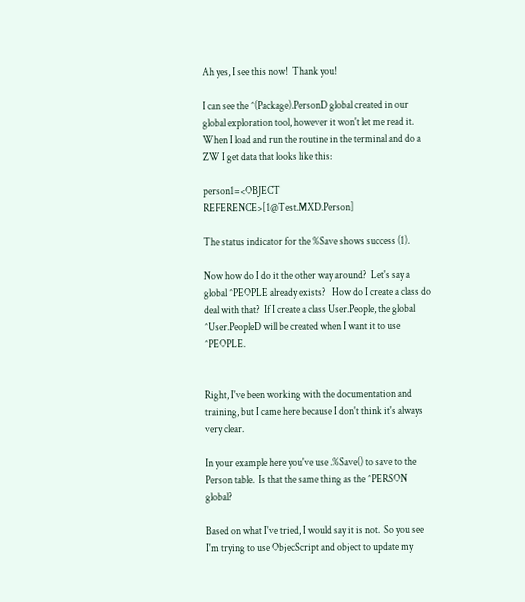Ah yes, I see this now!  Thank you!

I can see the ^(Package).PersonD global created in our global exploration tool, however it won't let me read it.  When I load and run the routine in the terminal and do a ZW I get data that looks like this:

person1=<OBJECT REFERENCE>[1@Test.MXD.Person]

The status indicator for the %Save shows success (1).

Now how do I do it the other way around?  Let's say a global ^PEOPLE already exists?   How do I create a class do deal with that?  If I create a class User.People, the global ^User.PeopleD will be created when I want it to use ^PEOPLE.


Right, I've been working with the documentation and training, but I came here because I don't think it's always very clear.

In your example here you've use .%Save() to save to the Person table.  Is that the same thing as the ^PERSON global?

Based on what I've tried, I would say it is not.  So you see I'm trying to use ObjecScript and object to update my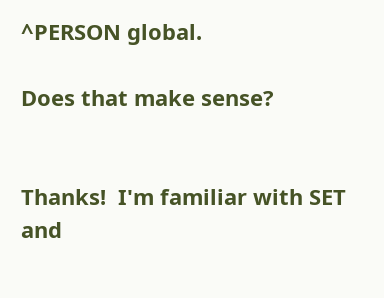^PERSON global.

Does that make sense?


Thanks!  I'm familiar with SET and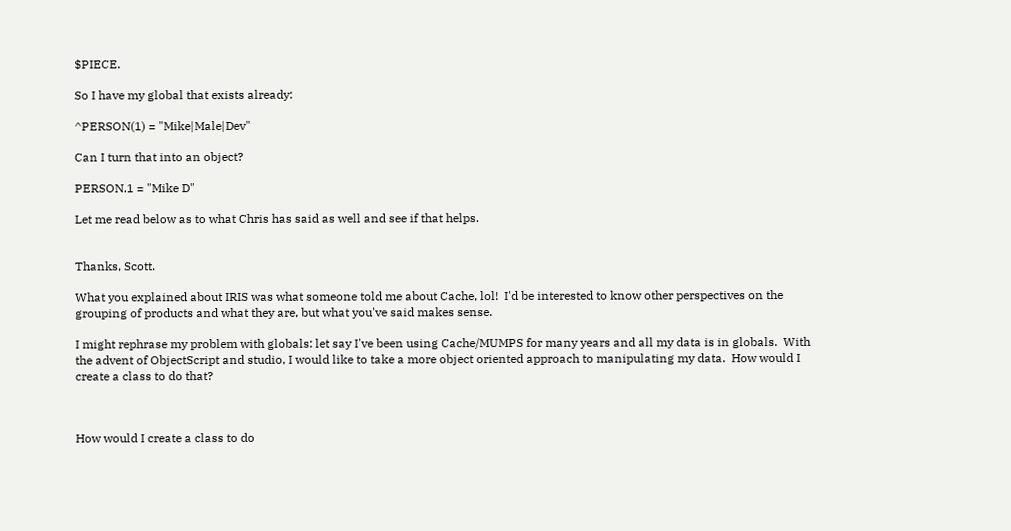$PIECE.

So I have my global that exists already:

^PERSON(1) = "Mike|Male|Dev"

Can I turn that into an object?

PERSON.1 = "Mike D"

Let me read below as to what Chris has said as well and see if that helps.


Thanks, Scott.

What you explained about IRIS was what someone told me about Cache, lol!  I'd be interested to know other perspectives on the grouping of products and what they are, but what you've said makes sense.

I might rephrase my problem with globals: let say I've been using Cache/MUMPS for many years and all my data is in globals.  With the advent of ObjectScript and studio, I would like to take a more object oriented approach to manipulating my data.  How would I create a class to do that?



How would I create a class to do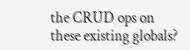the CRUD ops on these existing globals?